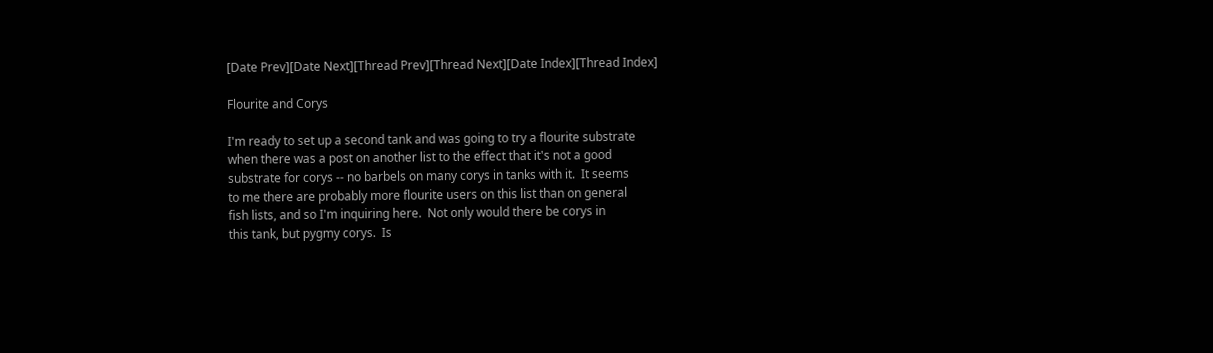[Date Prev][Date Next][Thread Prev][Thread Next][Date Index][Thread Index]

Flourite and Corys

I'm ready to set up a second tank and was going to try a flourite substrate
when there was a post on another list to the effect that it's not a good
substrate for corys -- no barbels on many corys in tanks with it.  It seems
to me there are probably more flourite users on this list than on general
fish lists, and so I'm inquiring here.  Not only would there be corys in
this tank, but pygmy corys.  Is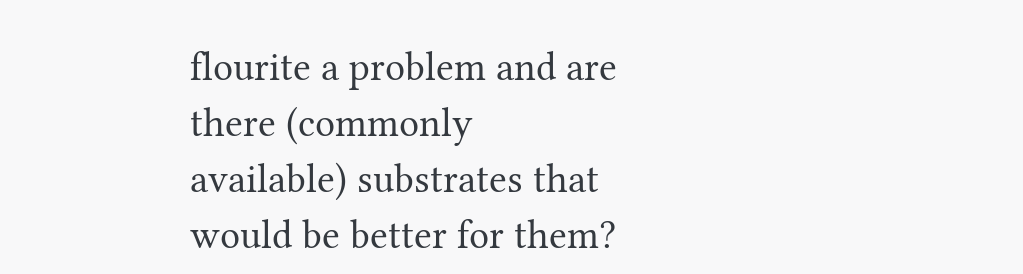flourite a problem and are there (commonly
available) substrates that would be better for them?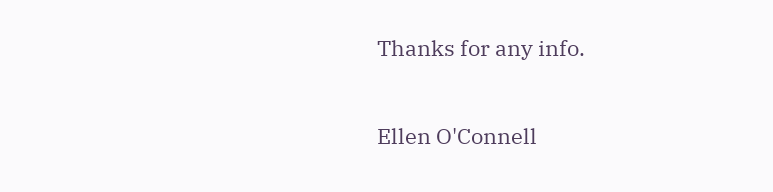Thanks for any info.

Ellen O'Connell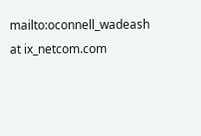mailto:oconnell_wadeash at ix_netcom.com